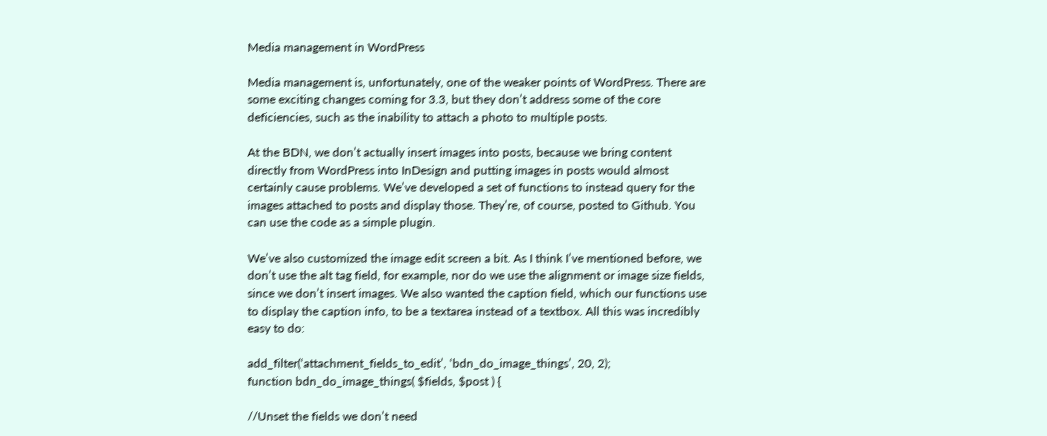Media management in WordPress

Media management is, unfortunately, one of the weaker points of WordPress. There are some exciting changes coming for 3.3, but they don’t address some of the core deficiencies, such as the inability to attach a photo to multiple posts.

At the BDN, we don’t actually insert images into posts, because we bring content directly from WordPress into InDesign and putting images in posts would almost certainly cause problems. We’ve developed a set of functions to instead query for the images attached to posts and display those. They’re, of course, posted to Github. You can use the code as a simple plugin.

We’ve also customized the image edit screen a bit. As I think I’ve mentioned before, we don’t use the alt tag field, for example, nor do we use the alignment or image size fields, since we don’t insert images. We also wanted the caption field, which our functions use to display the caption info, to be a textarea instead of a textbox. All this was incredibly easy to do:

add_filter(‘attachment_fields_to_edit’, ‘bdn_do_image_things’, 20, 2);
function bdn_do_image_things( $fields, $post ) {

//Unset the fields we don’t need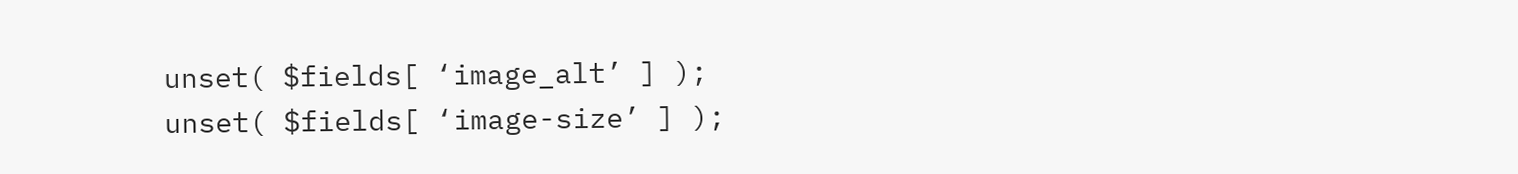unset( $fields[ ‘image_alt’ ] );
unset( $fields[ ‘image-size’ ] );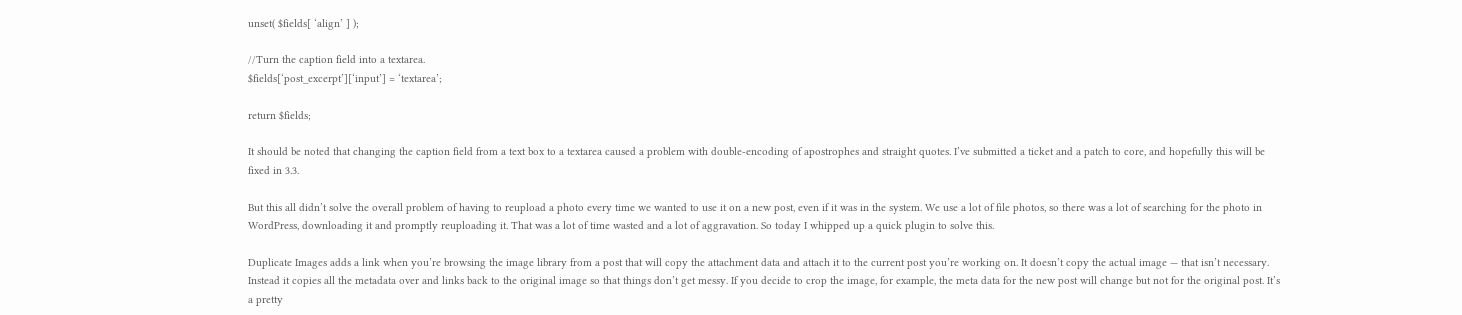unset( $fields[ ‘align’ ] );

//Turn the caption field into a textarea.
$fields[‘post_excerpt’][‘input’] = ‘textarea’;

return $fields;

It should be noted that changing the caption field from a text box to a textarea caused a problem with double-encoding of apostrophes and straight quotes. I’ve submitted a ticket and a patch to core, and hopefully this will be fixed in 3.3.

But this all didn’t solve the overall problem of having to reupload a photo every time we wanted to use it on a new post, even if it was in the system. We use a lot of file photos, so there was a lot of searching for the photo in WordPress, downloading it and promptly reuploading it. That was a lot of time wasted and a lot of aggravation. So today I whipped up a quick plugin to solve this.

Duplicate Images adds a link when you’re browsing the image library from a post that will copy the attachment data and attach it to the current post you’re working on. It doesn’t copy the actual image — that isn’t necessary. Instead it copies all the metadata over and links back to the original image so that things don’t get messy. If you decide to crop the image, for example, the meta data for the new post will change but not for the original post. It’s a pretty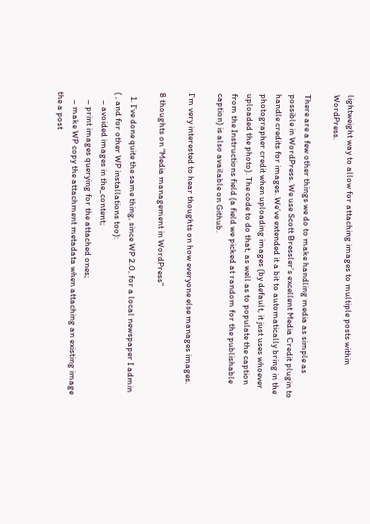lightweight way to allow for attaching images to multiple posts within WordPress.

There are a few other things we do to make handling media as simple as possible in WordPress. We use Scott Bressler’s excellent Media Credit plugin to handle credits for images. We’ve extended it a bit to automatically bring in the photographer credit when uploading images (by default, it just uses whoever uploaded the photo). The code to do that, as well as to populate the caption from the Instructions field (a field we picked at random for the publishable caption) is also available on Github.

I’m very interested to hear thoughts on how everyone else manages images.

8 thoughts on “Media management in WordPress”

  1. I’ve done quite the same thing, since WP 2.0, for a local newspaper I admin ( , and for other WP installations too):
    – avoided images in the_content;
    – print images querying for the attached ones;
    – make WP copy the attachment metadata when attaching an existing image the a post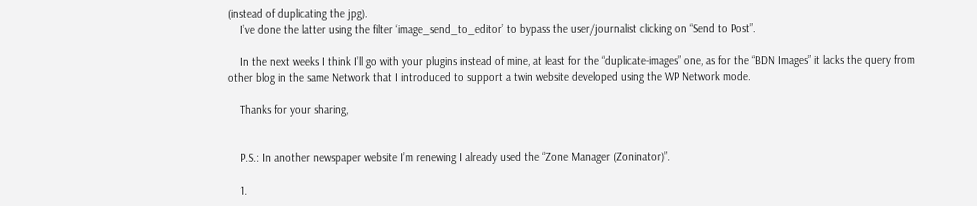(instead of duplicating the jpg).
    I’ve done the latter using the filter ‘image_send_to_editor’ to bypass the user/journalist clicking on “Send to Post”.

    In the next weeks I think I’ll go with your plugins instead of mine, at least for the “duplicate-images” one, as for the “BDN Images” it lacks the query from other blog in the same Network that I introduced to support a twin website developed using the WP Network mode.

    Thanks for your sharing,


    P.S.: In another newspaper website I’m renewing I already used the “Zone Manager (Zoninator)”.

    1.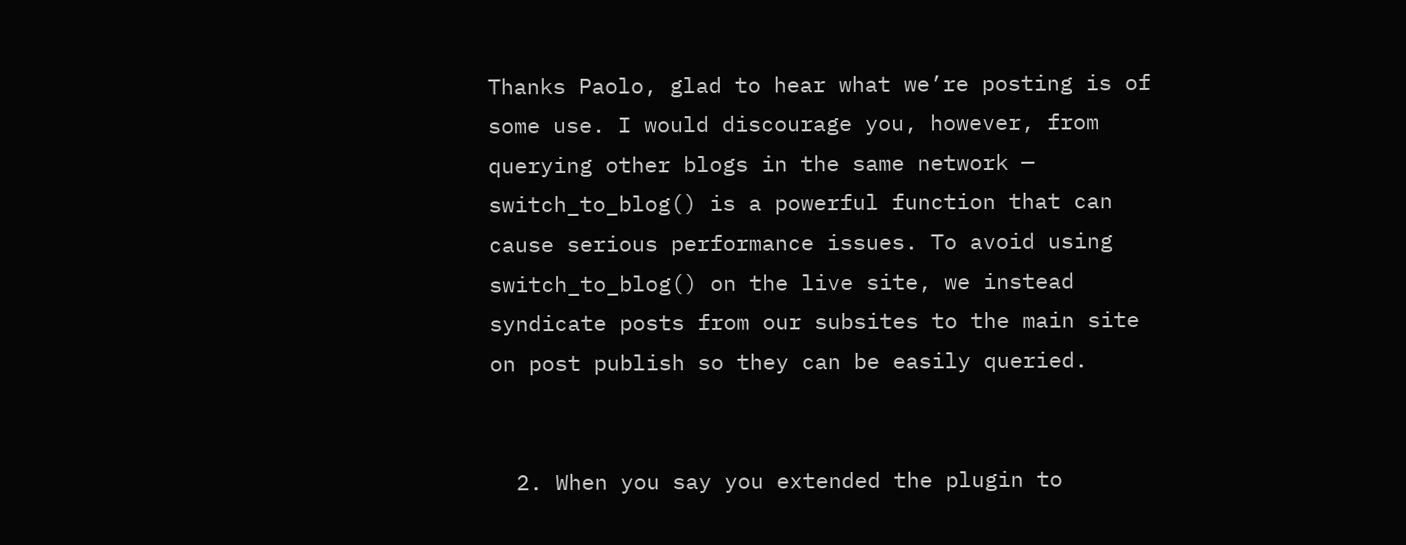Thanks Paolo, glad to hear what we’re posting is of some use. I would discourage you, however, from querying other blogs in the same network — switch_to_blog() is a powerful function that can cause serious performance issues. To avoid using switch_to_blog() on the live site, we instead syndicate posts from our subsites to the main site on post publish so they can be easily queried.


  2. When you say you extended the plugin to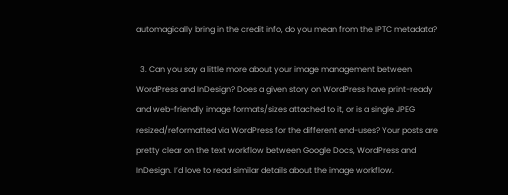automagically bring in the credit info, do you mean from the IPTC metadata?

  3. Can you say a little more about your image management between WordPress and InDesign? Does a given story on WordPress have print-ready and web-friendly image formats/sizes attached to it, or is a single JPEG resized/reformatted via WordPress for the different end-uses? Your posts are pretty clear on the text workflow between Google Docs, WordPress and InDesign. I’d love to read similar details about the image workflow.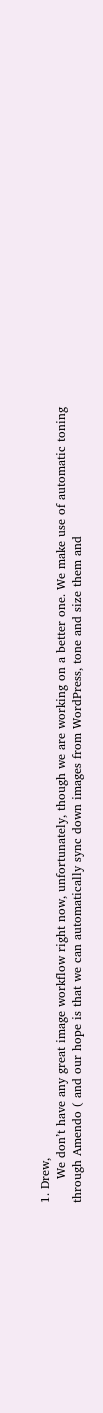1. Drew,
      We don’t have any great image workflow right now, unfortunately, though we are working on a better one. We make use of automatic toning through Amendo ( and our hope is that we can automatically sync down images from WordPress, tone and size them and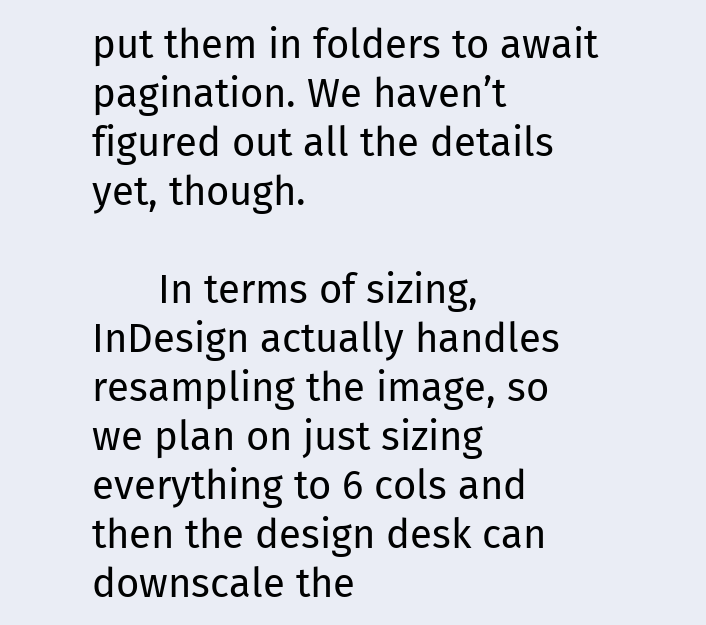put them in folders to await pagination. We haven’t figured out all the details yet, though.

      In terms of sizing, InDesign actually handles resampling the image, so we plan on just sizing everything to 6 cols and then the design desk can downscale the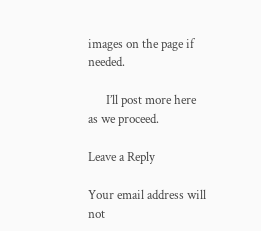images on the page if needed.

      I’ll post more here as we proceed.

Leave a Reply

Your email address will not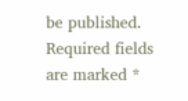be published. Required fields are marked *